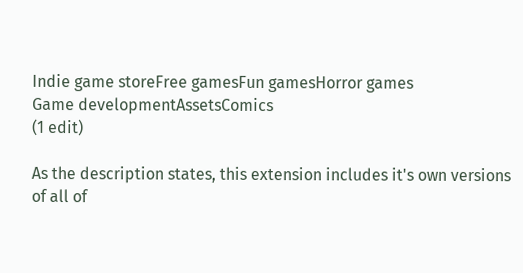Indie game storeFree gamesFun gamesHorror games
Game developmentAssetsComics
(1 edit)

As the description states, this extension includes it's own versions of all of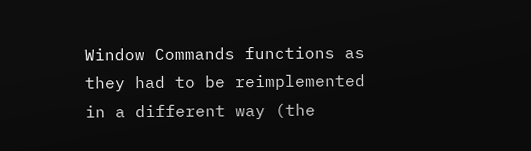Window Commands functions as they had to be reimplemented in a different way (the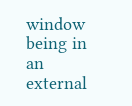window being in an external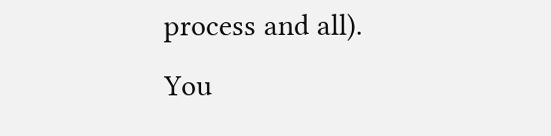process and all). You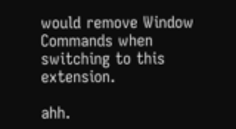would remove Window Commands when switching to this extension.

ahh.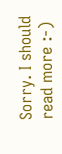Sorry. I should read more :-)